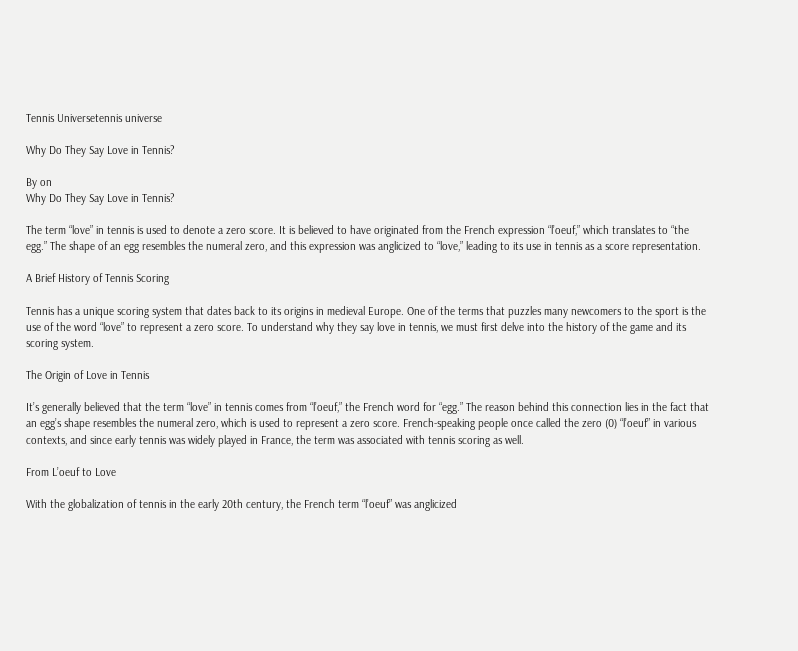Tennis Universetennis universe

Why Do They Say Love in Tennis?

By on
Why Do They Say Love in Tennis?

The term “love” in tennis is used to denote a zero score. It is believed to have originated from the French expression “l’oeuf,” which translates to “the egg.” The shape of an egg resembles the numeral zero, and this expression was anglicized to “love,” leading to its use in tennis as a score representation.

A Brief History of Tennis Scoring

Tennis has a unique scoring system that dates back to its origins in medieval Europe. One of the terms that puzzles many newcomers to the sport is the use of the word “love” to represent a zero score. To understand why they say love in tennis, we must first delve into the history of the game and its scoring system.

The Origin of Love in Tennis

It’s generally believed that the term “love” in tennis comes from “l’oeuf,” the French word for “egg.” The reason behind this connection lies in the fact that an egg’s shape resembles the numeral zero, which is used to represent a zero score. French-speaking people once called the zero (0) “l’oeuf” in various contexts, and since early tennis was widely played in France, the term was associated with tennis scoring as well.

From L’oeuf to Love

With the globalization of tennis in the early 20th century, the French term “l’oeuf” was anglicized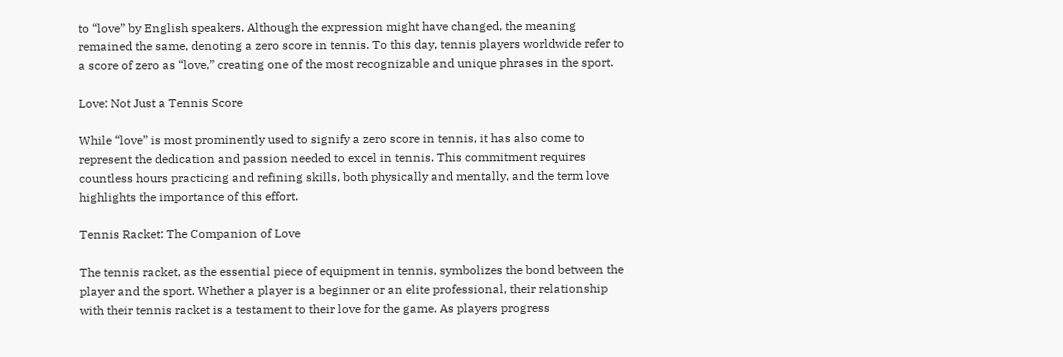to “love” by English speakers. Although the expression might have changed, the meaning remained the same, denoting a zero score in tennis. To this day, tennis players worldwide refer to a score of zero as “love,” creating one of the most recognizable and unique phrases in the sport.

Love: Not Just a Tennis Score

While “love” is most prominently used to signify a zero score in tennis, it has also come to represent the dedication and passion needed to excel in tennis. This commitment requires countless hours practicing and refining skills, both physically and mentally, and the term love highlights the importance of this effort.

Tennis Racket: The Companion of Love

The tennis racket, as the essential piece of equipment in tennis, symbolizes the bond between the player and the sport. Whether a player is a beginner or an elite professional, their relationship with their tennis racket is a testament to their love for the game. As players progress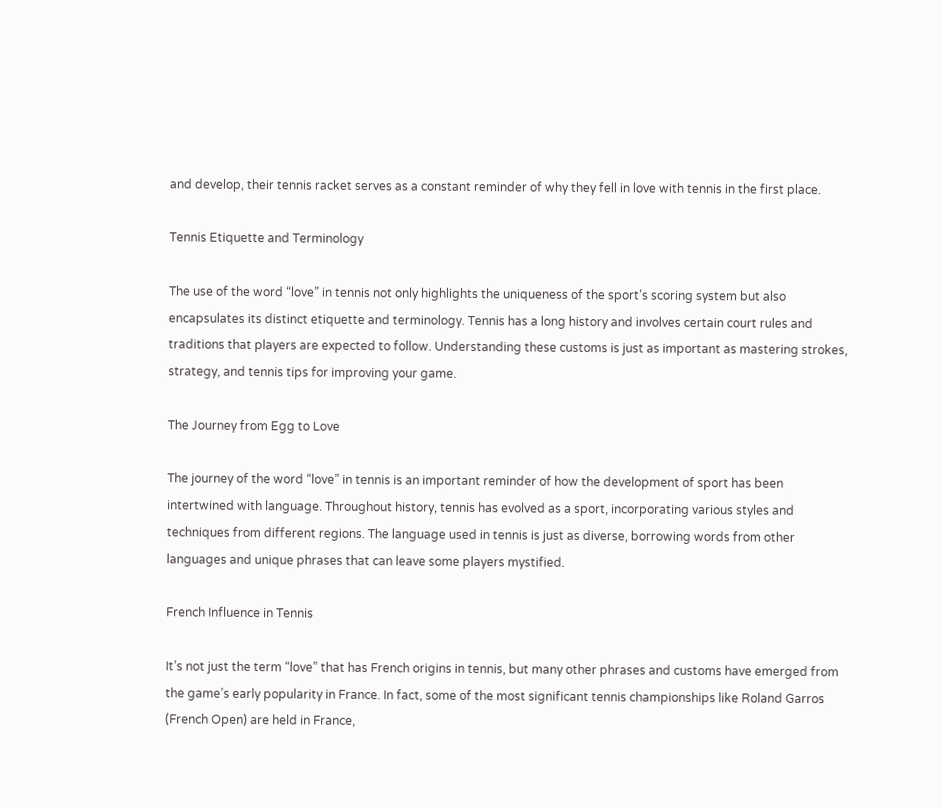and develop, their tennis racket serves as a constant reminder of why they fell in love with tennis in the first place.

Tennis Etiquette and Terminology

The use of the word “love” in tennis not only highlights the uniqueness of the sport’s scoring system but also encapsulates its distinct etiquette and terminology. Tennis has a long history and involves certain court rules and traditions that players are expected to follow. Understanding these customs is just as important as mastering strokes, strategy, and tennis tips for improving your game.

The Journey from Egg to Love

The journey of the word “love” in tennis is an important reminder of how the development of sport has been intertwined with language. Throughout history, tennis has evolved as a sport, incorporating various styles and techniques from different regions. The language used in tennis is just as diverse, borrowing words from other languages and unique phrases that can leave some players mystified.

French Influence in Tennis

It’s not just the term “love” that has French origins in tennis, but many other phrases and customs have emerged from the game’s early popularity in France. In fact, some of the most significant tennis championships like Roland Garros (French Open) are held in France,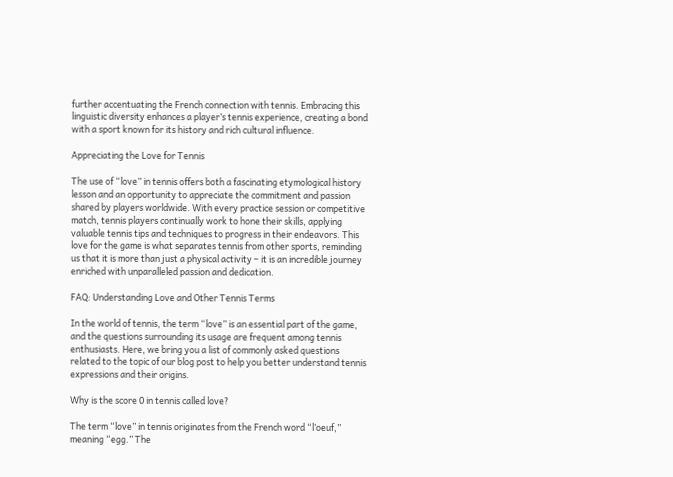further accentuating the French connection with tennis. Embracing this linguistic diversity enhances a player’s tennis experience, creating a bond with a sport known for its history and rich cultural influence.

Appreciating the Love for Tennis

The use of “love” in tennis offers both a fascinating etymological history lesson and an opportunity to appreciate the commitment and passion shared by players worldwide. With every practice session or competitive match, tennis players continually work to hone their skills, applying valuable tennis tips and techniques to progress in their endeavors. This love for the game is what separates tennis from other sports, reminding us that it is more than just a physical activity – it is an incredible journey enriched with unparalleled passion and dedication.

FAQ: Understanding Love and Other Tennis Terms

In the world of tennis, the term “love” is an essential part of the game, and the questions surrounding its usage are frequent among tennis enthusiasts. Here, we bring you a list of commonly asked questions related to the topic of our blog post to help you better understand tennis expressions and their origins.

Why is the score 0 in tennis called love?

The term “love” in tennis originates from the French word “l’oeuf,” meaning “egg.” The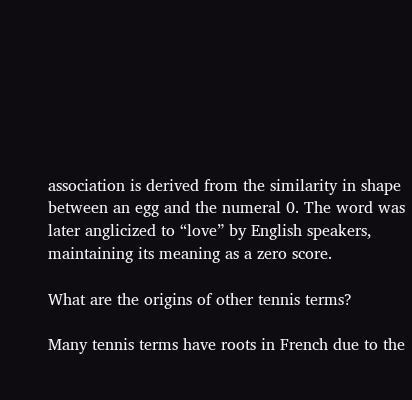association is derived from the similarity in shape between an egg and the numeral 0. The word was later anglicized to “love” by English speakers, maintaining its meaning as a zero score.

What are the origins of other tennis terms?

Many tennis terms have roots in French due to the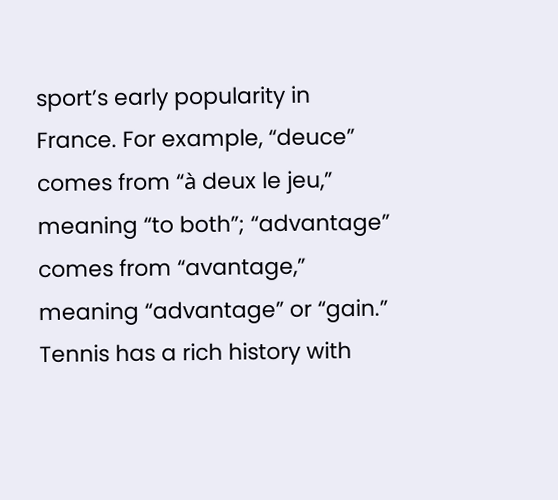sport’s early popularity in France. For example, “deuce” comes from “à deux le jeu,” meaning “to both”; “advantage” comes from “avantage,” meaning “advantage” or “gain.” Tennis has a rich history with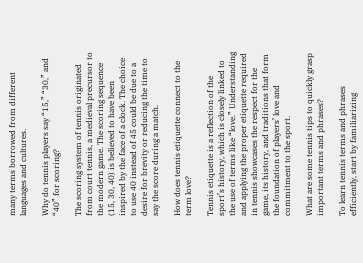many terms borrowed from different languages and cultures.

Why do tennis players say “15,” “30,” and “40” for scoring?

The scoring system of tennis originated from court tennis, a medieval precursor to the modern game. The scoring sequence (15, 30, 40) is believed to have been inspired by the face of a clock. The choice to use 40 instead of 45 could be due to a desire for brevity or reducing the time to say the score during a match.

How does tennis etiquette connect to the term love?

Tennis etiquette is a reflection of the sport’s history, which is closely linked to the use of terms like “love.” Understanding and applying the proper etiquette required in tennis showcases the respect for the game, its history, and traditions that form the foundation of players’ love and commitment to the sport.

What are some tennis tips to quickly grasp important terms and phrases?

To learn tennis terms and phrases efficiently, start by familiarizing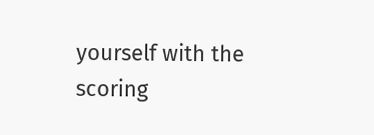yourself with the scoring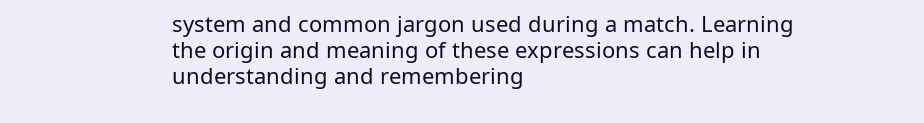system and common jargon used during a match. Learning the origin and meaning of these expressions can help in understanding and remembering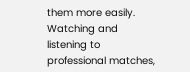them more easily. Watching and listening to professional matches,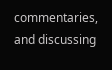commentaries, and discussing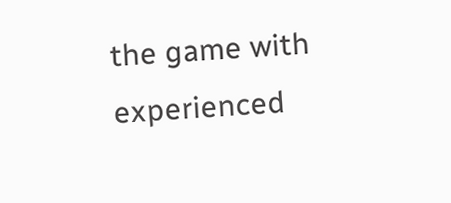the game with experienced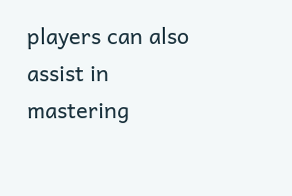players can also assist in mastering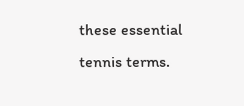these essential tennis terms.